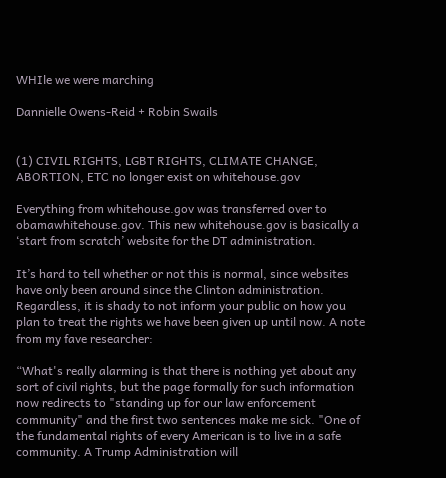WHIle we were marching

Dannielle Owens-Reid + Robin Swails


(1) CIVIL RIGHTS, LGBT RIGHTS, CLIMATE CHANGE, ABORTION, ETC no longer exist on whitehouse.gov

Everything from whitehouse.gov was transferred over to obamawhitehouse.gov. This new whitehouse.gov is basically a ‘start from scratch’ website for the DT administration.

It’s hard to tell whether or not this is normal, since websites have only been around since the Clinton administration. Regardless, it is shady to not inform your public on how you plan to treat the rights we have been given up until now. A note from my fave researcher:

“What's really alarming is that there is nothing yet about any sort of civil rights, but the page formally for such information now redirects to "standing up for our law enforcement community" and the first two sentences make me sick. "One of the fundamental rights of every American is to live in a safe community. A Trump Administration will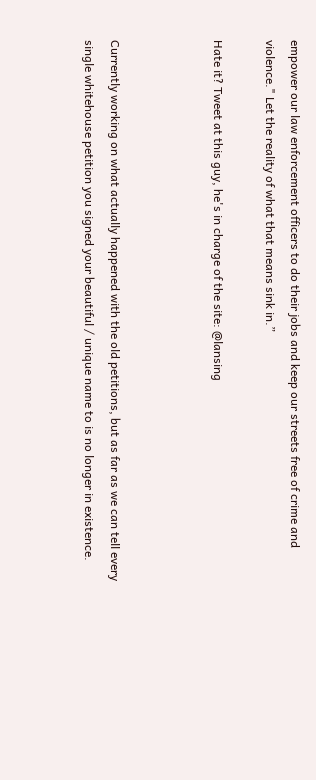empower our law enforcement officers to do their jobs and keep our streets free of crime and violence." Let the reality of what that means sink in.”

Hate it? Tweet at this guy, he's in charge of the site: @lansing



Currently working on what actually happened with the old petitions, but as far as we can tell every single whitehouse petition you signed your beautiful / unique name to is no longer in existence.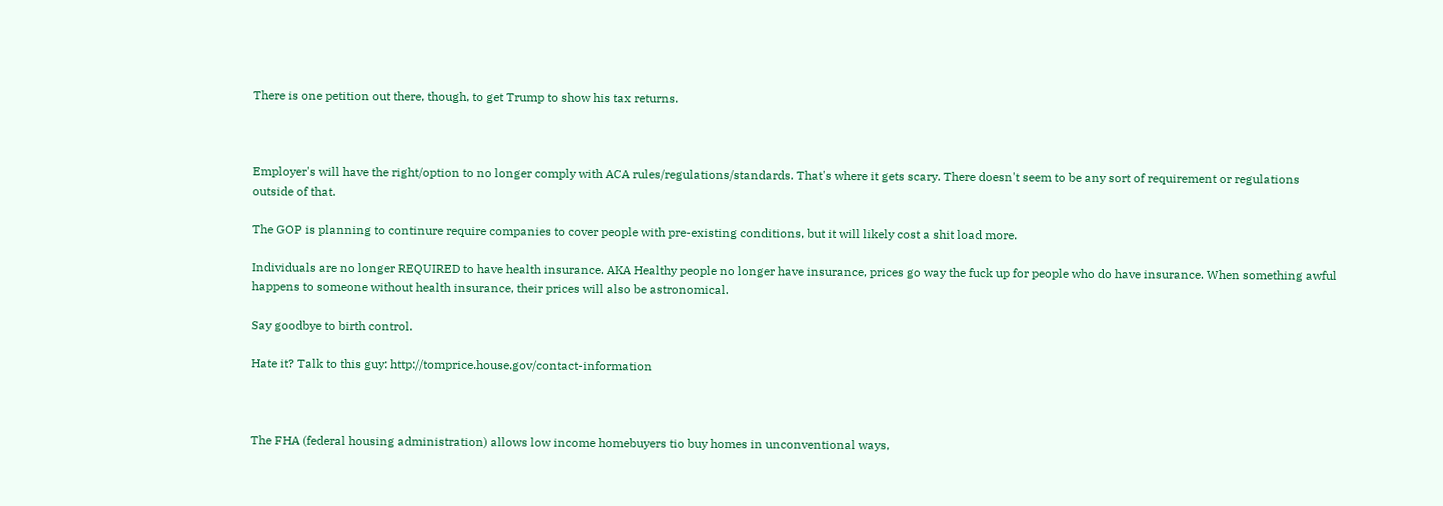There is one petition out there, though, to get Trump to show his tax returns.



Employer's will have the right/option to no longer comply with ACA rules/regulations/standards. That's where it gets scary. There doesn't seem to be any sort of requirement or regulations outside of that.

The GOP is planning to continure require companies to cover people with pre-existing conditions, but it will likely cost a shit load more.

Individuals are no longer REQUIRED to have health insurance. AKA Healthy people no longer have insurance, prices go way the fuck up for people who do have insurance. When something awful happens to someone without health insurance, their prices will also be astronomical.

Say goodbye to birth control.

Hate it? Talk to this guy: http://tomprice.house.gov/contact-information



The FHA (federal housing administration) allows low income homebuyers tio buy homes in unconventional ways,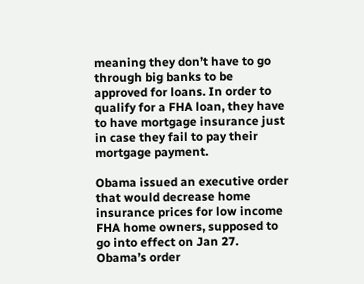meaning they don’t have to go through big banks to be approved for loans. In order to qualify for a FHA loan, they have to have mortgage insurance just in case they fail to pay their mortgage payment.

Obama issued an executive order that would decrease home insurance prices for low income FHA home owners, supposed to go into effect on Jan 27. Obama’s order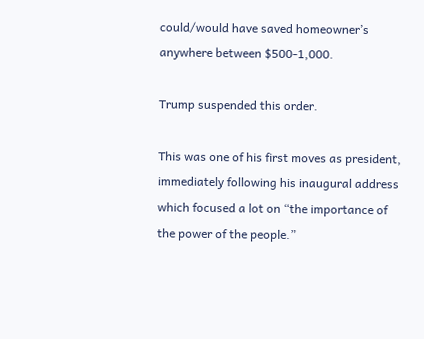could/would have saved homeowner’s anywhere between $500-1,000.

Trump suspended this order.

This was one of his first moves as president, immediately following his inaugural address which focused a lot on “the importance of the power of the people.”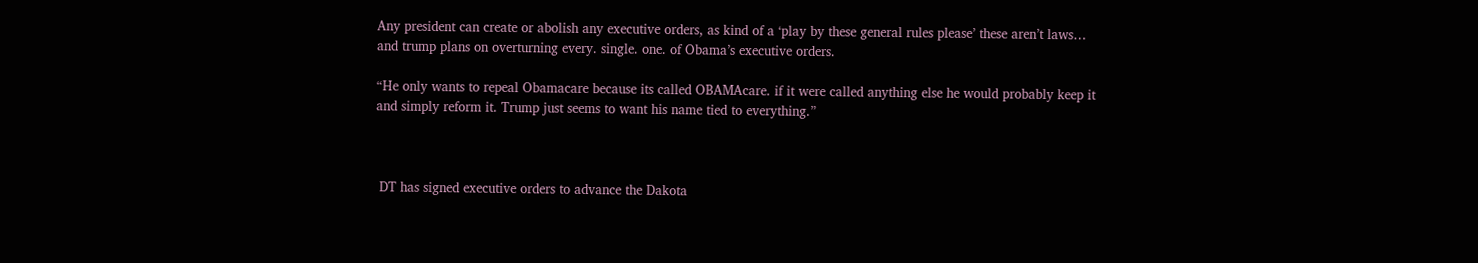Any president can create or abolish any executive orders, as kind of a ‘play by these general rules please’ these aren’t laws… and trump plans on overturning every. single. one. of Obama’s executive orders.

“He only wants to repeal Obamacare because its called OBAMAcare. if it were called anything else he would probably keep it and simply reform it. Trump just seems to want his name tied to everything.”



 DT has signed executive orders to advance the Dakota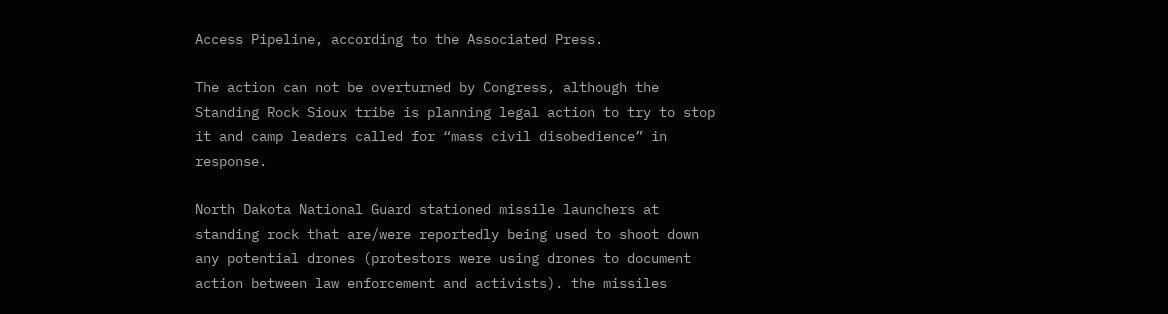Access Pipeline, according to the Associated Press.

The action can not be overturned by Congress, although the Standing Rock Sioux tribe is planning legal action to try to stop it and camp leaders called for “mass civil disobedience” in response.

North Dakota National Guard stationed missile launchers at standing rock that are/were reportedly being used to shoot down any potential drones (protestors were using drones to document action between law enforcement and activists). the missiles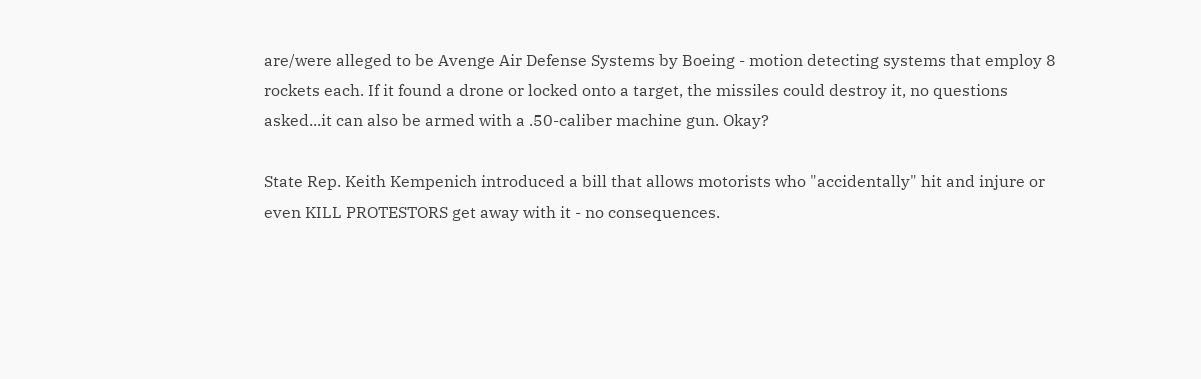are/were alleged to be Avenge Air Defense Systems by Boeing - motion detecting systems that employ 8 rockets each. If it found a drone or locked onto a target, the missiles could destroy it, no questions asked...it can also be armed with a .50-caliber machine gun. Okay?

State Rep. Keith Kempenich introduced a bill that allows motorists who "accidentally" hit and injure or even KILL PROTESTORS get away with it - no consequences.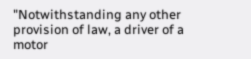"Notwithstanding any other provision of law, a driver of a motor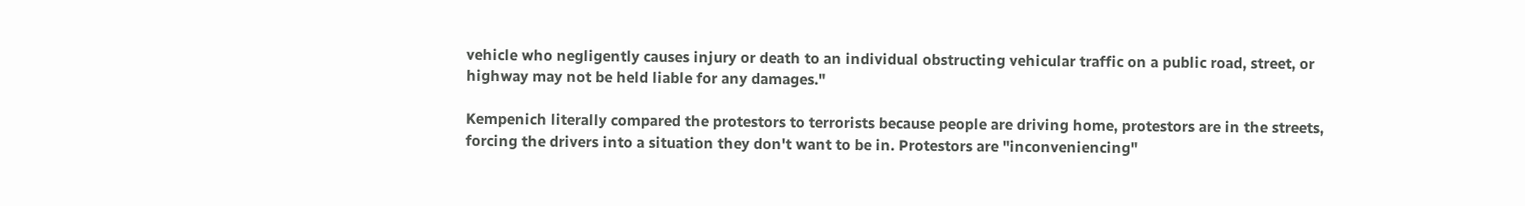vehicle who negligently causes injury or death to an individual obstructing vehicular traffic on a public road, street, or highway may not be held liable for any damages."

Kempenich literally compared the protestors to terrorists because people are driving home, protestors are in the streets, forcing the drivers into a situation they don't want to be in. Protestors are "inconveniencing"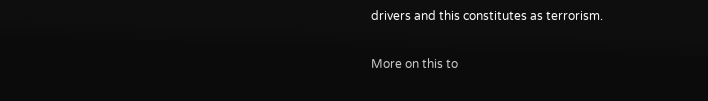drivers and this constitutes as terrorism.

More on this to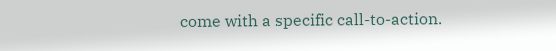come with a specific call-to-action.